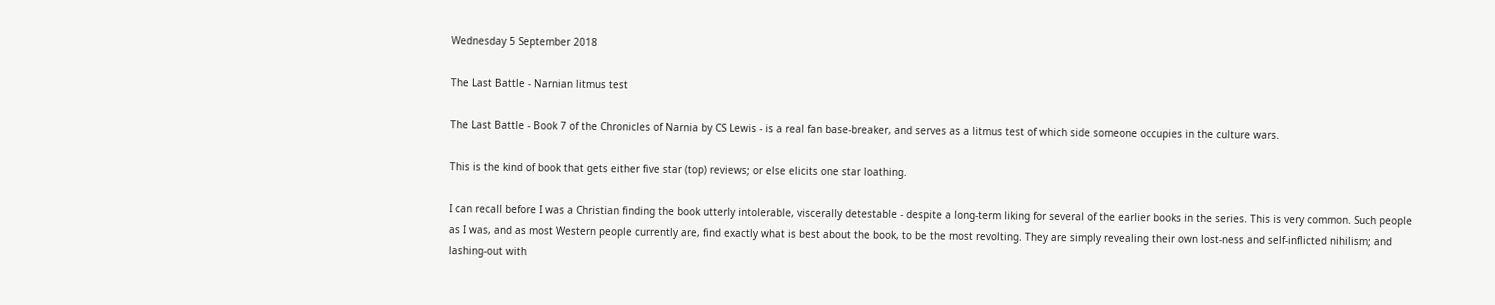Wednesday 5 September 2018

The Last Battle - Narnian litmus test

The Last Battle - Book 7 of the Chronicles of Narnia by CS Lewis - is a real fan base-breaker, and serves as a litmus test of which side someone occupies in the culture wars.

This is the kind of book that gets either five star (top) reviews; or else elicits one star loathing.

I can recall before I was a Christian finding the book utterly intolerable, viscerally detestable - despite a long-term liking for several of the earlier books in the series. This is very common. Such people as I was, and as most Western people currently are, find exactly what is best about the book, to be the most revolting. They are simply revealing their own lost-ness and self-inflicted nihilism; and lashing-out with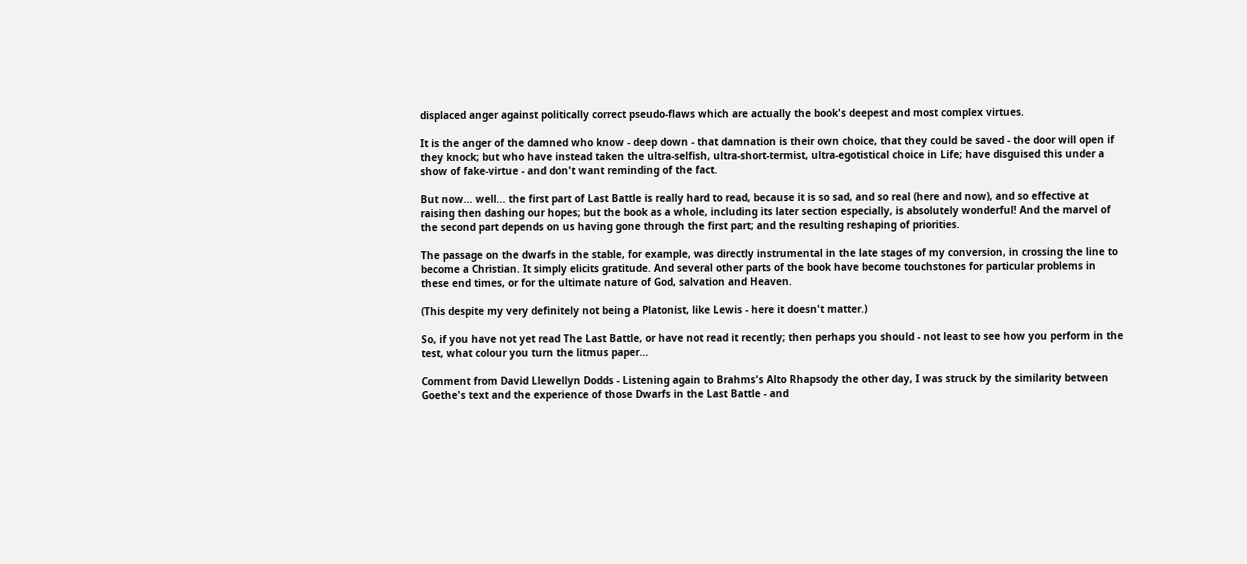displaced anger against politically correct pseudo-flaws which are actually the book's deepest and most complex virtues.

It is the anger of the damned who know - deep down - that damnation is their own choice, that they could be saved - the door will open if they knock; but who have instead taken the ultra-selfish, ultra-short-termist, ultra-egotistical choice in Life; have disguised this under a show of fake-virtue - and don't want reminding of the fact.

But now... well... the first part of Last Battle is really hard to read, because it is so sad, and so real (here and now), and so effective at raising then dashing our hopes; but the book as a whole, including its later section especially, is absolutely wonderful! And the marvel of the second part depends on us having gone through the first part; and the resulting reshaping of priorities.

The passage on the dwarfs in the stable, for example, was directly instrumental in the late stages of my conversion, in crossing the line to become a Christian. It simply elicits gratitude. And several other parts of the book have become touchstones for particular problems in these end times, or for the ultimate nature of God, salvation and Heaven.

(This despite my very definitely not being a Platonist, like Lewis - here it doesn't matter.)

So, if you have not yet read The Last Battle, or have not read it recently; then perhaps you should - not least to see how you perform in the test, what colour you turn the litmus paper...

Comment from David Llewellyn Dodds - Listening again to Brahms's Alto Rhapsody the other day, I was struck by the similarity between Goethe's text and the experience of those Dwarfs in the Last Battle - and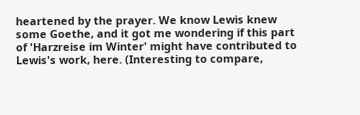heartened by the prayer. We know Lewis knew some Goethe, and it got me wondering if this part of 'Harzreise im Winter' might have contributed to Lewis's work, here. (Interesting to compare,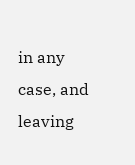in any case, and leaving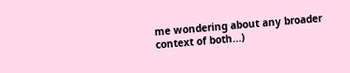me wondering about any broader context of both...)